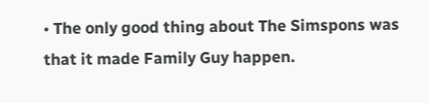• The only good thing about The Simspons was that it made Family Guy happen.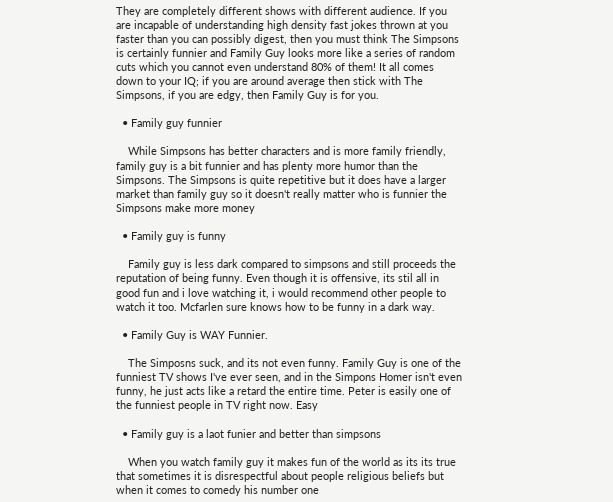They are completely different shows with different audience. If you are incapable of understanding high density fast jokes thrown at you faster than you can possibly digest, then you must think The Simpsons is certainly funnier and Family Guy looks more like a series of random cuts which you cannot even understand 80% of them! It all comes down to your IQ; if you are around average then stick with The Simpsons, if you are edgy, then Family Guy is for you.

  • Family guy funnier

    While Simpsons has better characters and is more family friendly, family guy is a bit funnier and has plenty more humor than the Simpsons. The Simpsons is quite repetitive but it does have a larger market than family guy so it doesn't really matter who is funnier the Simpsons make more money

  • Family guy is funny

    Family guy is less dark compared to simpsons and still proceeds the reputation of being funny. Even though it is offensive, its stil all in good fun and i love watching it, i would recommend other people to watch it too. Mcfarlen sure knows how to be funny in a dark way.

  • Family Guy is WAY Funnier.

    The Simposns suck, and its not even funny. Family Guy is one of the funniest TV shows I've ever seen, and in the Simpons Homer isn't even funny, he just acts like a retard the entire time. Peter is easily one of the funniest people in TV right now. Easy

  • Family guy is a laot funier and better than simpsons

    When you watch family guy it makes fun of the world as its its true that sometimes it is disrespectful about people religious beliefs but when it comes to comedy his number one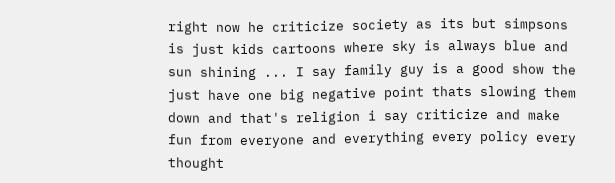right now he criticize society as its but simpsons is just kids cartoons where sky is always blue and sun shining ... I say family guy is a good show the just have one big negative point thats slowing them down and that's religion i say criticize and make fun from everyone and everything every policy every thought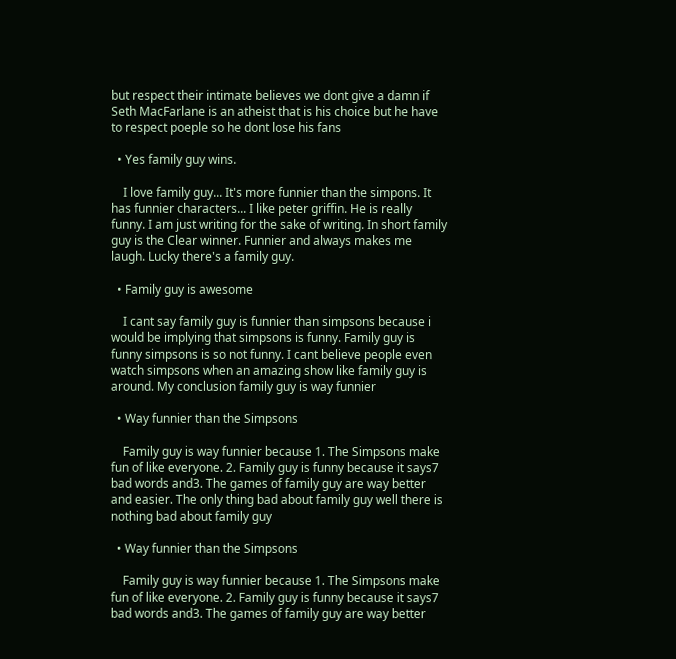but respect their intimate believes we dont give a damn if Seth MacFarlane is an atheist that is his choice but he have to respect poeple so he dont lose his fans

  • Yes family guy wins.

    I love family guy... It's more funnier than the simpons. It has funnier characters... I like peter griffin. He is really funny. I am just writing for the sake of writing. In short family guy is the Clear winner. Funnier and always makes me laugh. Lucky there's a family guy.

  • Family guy is awesome

    I cant say family guy is funnier than simpsons because i would be implying that simpsons is funny. Family guy is funny simpsons is so not funny. I cant believe people even watch simpsons when an amazing show like family guy is around. My conclusion family guy is way funnier

  • Way funnier than the Simpsons

    Family guy is way funnier because 1. The Simpsons make fun of like everyone. 2. Family guy is funny because it says7 bad words and3. The games of family guy are way better and easier. The only thing bad about family guy well there is nothing bad about family guy

  • Way funnier than the Simpsons

    Family guy is way funnier because 1. The Simpsons make fun of like everyone. 2. Family guy is funny because it says7 bad words and3. The games of family guy are way better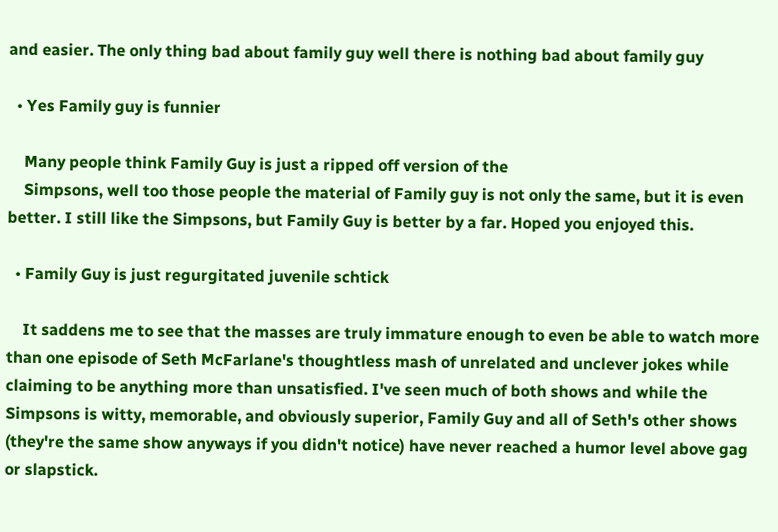and easier. The only thing bad about family guy well there is nothing bad about family guy

  • Yes Family guy is funnier

    Many people think Family Guy is just a ripped off version of the
    Simpsons, well too those people the material of Family guy is not only the same, but it is even better. I still like the Simpsons, but Family Guy is better by a far. Hoped you enjoyed this.

  • Family Guy is just regurgitated juvenile schtick

    It saddens me to see that the masses are truly immature enough to even be able to watch more than one episode of Seth McFarlane's thoughtless mash of unrelated and unclever jokes while claiming to be anything more than unsatisfied. I've seen much of both shows and while the Simpsons is witty, memorable, and obviously superior, Family Guy and all of Seth's other shows (they're the same show anyways if you didn't notice) have never reached a humor level above gag or slapstick.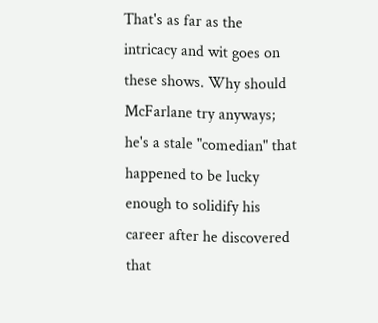That's as far as the intricacy and wit goes on these shows. Why should McFarlane try anyways; he's a stale "comedian" that happened to be lucky enough to solidify his career after he discovered that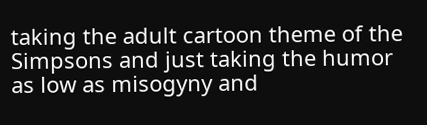taking the adult cartoon theme of the Simpsons and just taking the humor as low as misogyny and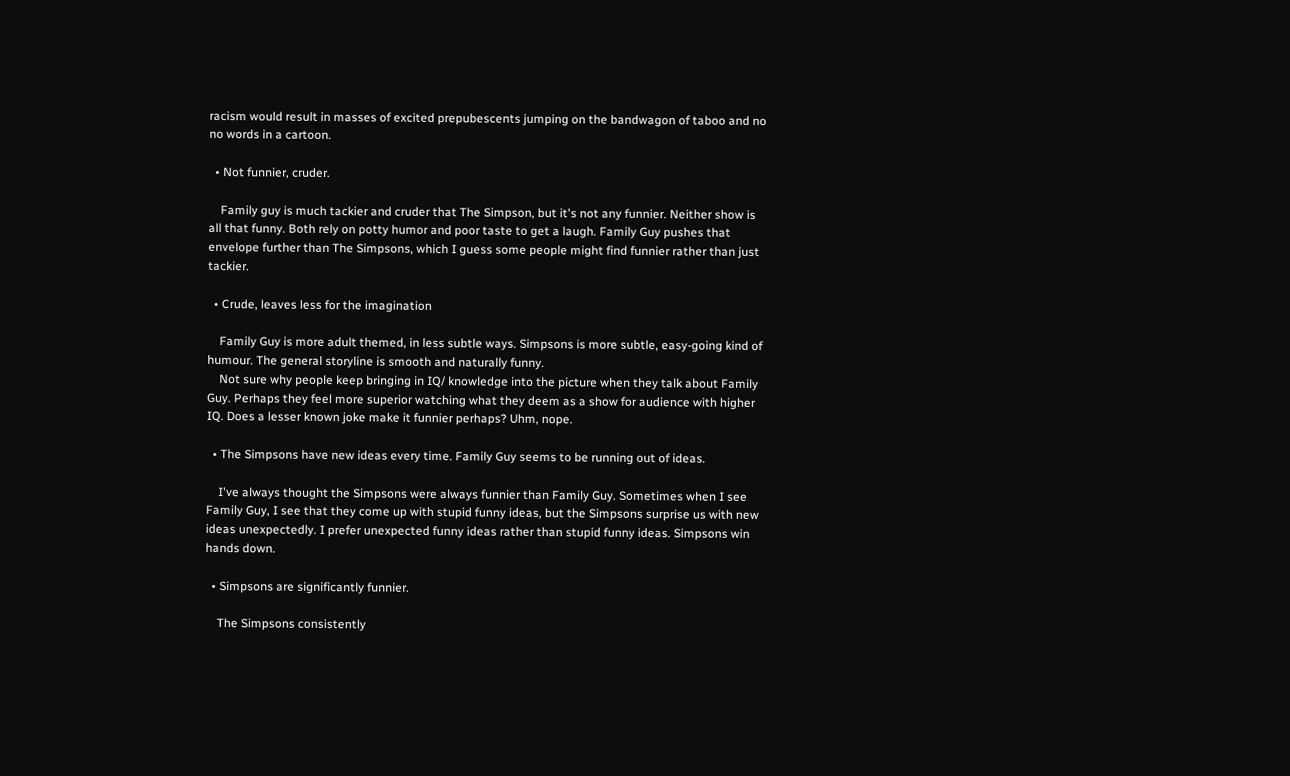racism would result in masses of excited prepubescents jumping on the bandwagon of taboo and no no words in a cartoon.

  • Not funnier, cruder.

    Family guy is much tackier and cruder that The Simpson, but it's not any funnier. Neither show is all that funny. Both rely on potty humor and poor taste to get a laugh. Family Guy pushes that envelope further than The Simpsons, which I guess some people might find funnier rather than just tackier.

  • Crude, leaves less for the imagination

    Family Guy is more adult themed, in less subtle ways. Simpsons is more subtle, easy-going kind of humour. The general storyline is smooth and naturally funny.
    Not sure why people keep bringing in IQ/ knowledge into the picture when they talk about Family Guy. Perhaps they feel more superior watching what they deem as a show for audience with higher IQ. Does a lesser known joke make it funnier perhaps? Uhm, nope.

  • The Simpsons have new ideas every time. Family Guy seems to be running out of ideas.

    I've always thought the Simpsons were always funnier than Family Guy. Sometimes when I see Family Guy, I see that they come up with stupid funny ideas, but the Simpsons surprise us with new ideas unexpectedly. I prefer unexpected funny ideas rather than stupid funny ideas. Simpsons win hands down.

  • Simpsons are significantly funnier.

    The Simpsons consistently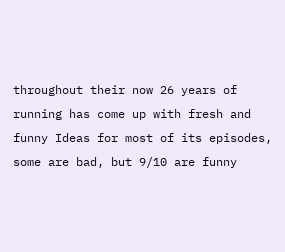throughout their now 26 years of running has come up with fresh and funny Ideas for most of its episodes, some are bad, but 9/10 are funny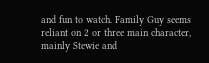and fun to watch. Family Guy seems reliant on 2 or three main character, mainly Stewie and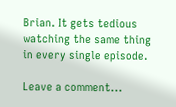Brian. It gets tedious watching the same thing in every single episode.

Leave a comment...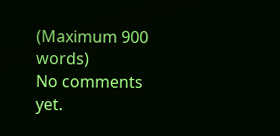(Maximum 900 words)
No comments yet.